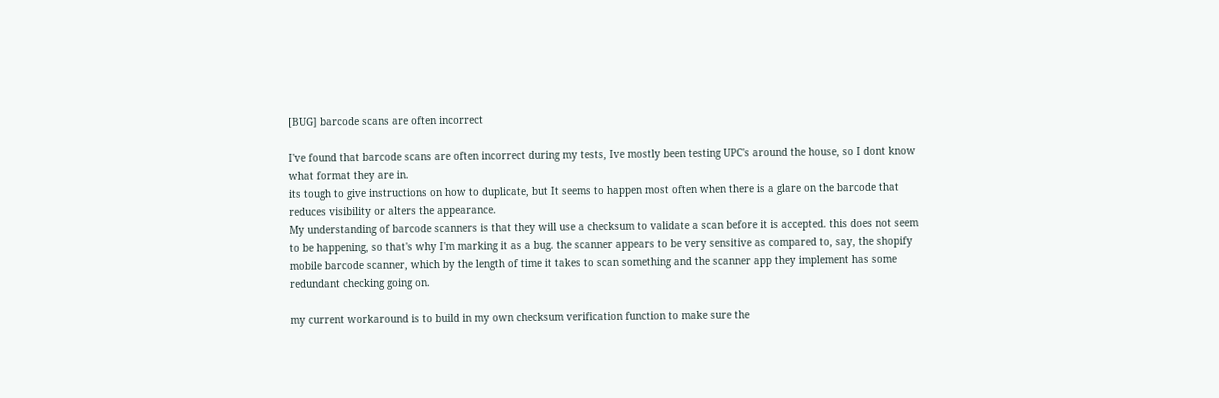[BUG] barcode scans are often incorrect

I've found that barcode scans are often incorrect during my tests, Ive mostly been testing UPC's around the house, so I dont know what format they are in.
its tough to give instructions on how to duplicate, but It seems to happen most often when there is a glare on the barcode that reduces visibility or alters the appearance.
My understanding of barcode scanners is that they will use a checksum to validate a scan before it is accepted. this does not seem to be happening, so that's why I'm marking it as a bug. the scanner appears to be very sensitive as compared to, say, the shopify mobile barcode scanner, which by the length of time it takes to scan something and the scanner app they implement has some redundant checking going on.

my current workaround is to build in my own checksum verification function to make sure the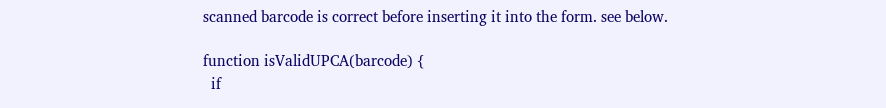scanned barcode is correct before inserting it into the form. see below.

function isValidUPCA(barcode) {
  if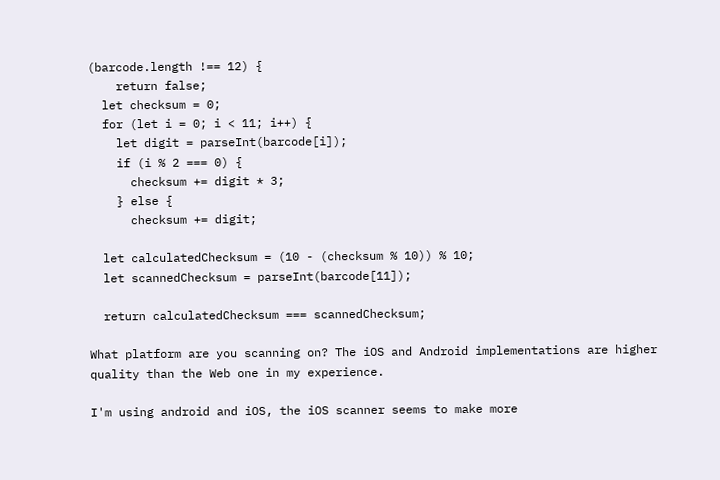(barcode.length !== 12) {
    return false;
  let checksum = 0;
  for (let i = 0; i < 11; i++) {
    let digit = parseInt(barcode[i]);
    if (i % 2 === 0) {
      checksum += digit * 3;
    } else {
      checksum += digit;

  let calculatedChecksum = (10 - (checksum % 10)) % 10;
  let scannedChecksum = parseInt(barcode[11]);

  return calculatedChecksum === scannedChecksum;

What platform are you scanning on? The iOS and Android implementations are higher quality than the Web one in my experience.

I'm using android and iOS, the iOS scanner seems to make more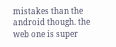mistakes than the android though. the web one is super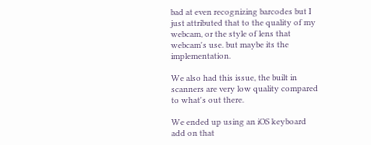bad at even recognizing barcodes but I just attributed that to the quality of my webcam, or the style of lens that webcam's use. but maybe its the implementation.

We also had this issue, the built in scanners are very low quality compared to what's out there.

We ended up using an iOS keyboard add on that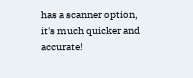has a scanner option, it's much quicker and accurate!